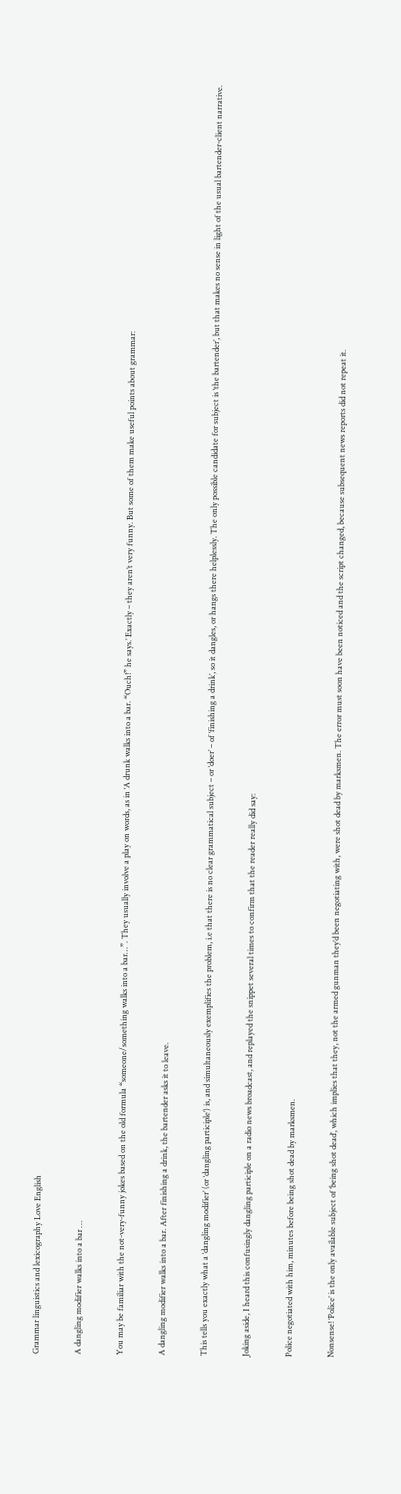Grammar linguistics and lexicography Love English

A dangling modifier walks into a bar …

You may be familiar with the not-very-funny jokes based on the old formula “someone/something walks into a bar…”. They usually involve a play on words, as in ‘A drunk walks into a bar. “Ouch!” he says.’ Exactly – they aren’t very funny. But some of them make useful points about grammar:

A dangling modifier walks into a bar. After finishing a drink, the bartender asks it to leave.

This tells you exactly what a ‘dangling modifier’ (or ‘dangling participle’) is, and simultaneously exemplifies the problem, i.e that there is no clear grammatical subject – or ‘doer’ – of ‘finishing a drink’, so it dangles, or hangs there helplessly. The only possible candidate for subject is ‘the bartender’, but that makes no sense in light of the usual bartender-client narrative.

Joking aside, I heard this confusingly dangling participle on a radio news broadcast, and replayed the snippet several times to confirm that the reader really did say:

Police negotiated with him, minutes before being shot dead by marksmen.

Nonsense! ‘Police’ is the only available subject of ‘being shot dead’, which implies that they, not the armed gunman they’d been negotiating with, were shot dead by marksmen. The error must soon have been noticed and the script changed, because subsequent news reports did not repeat it.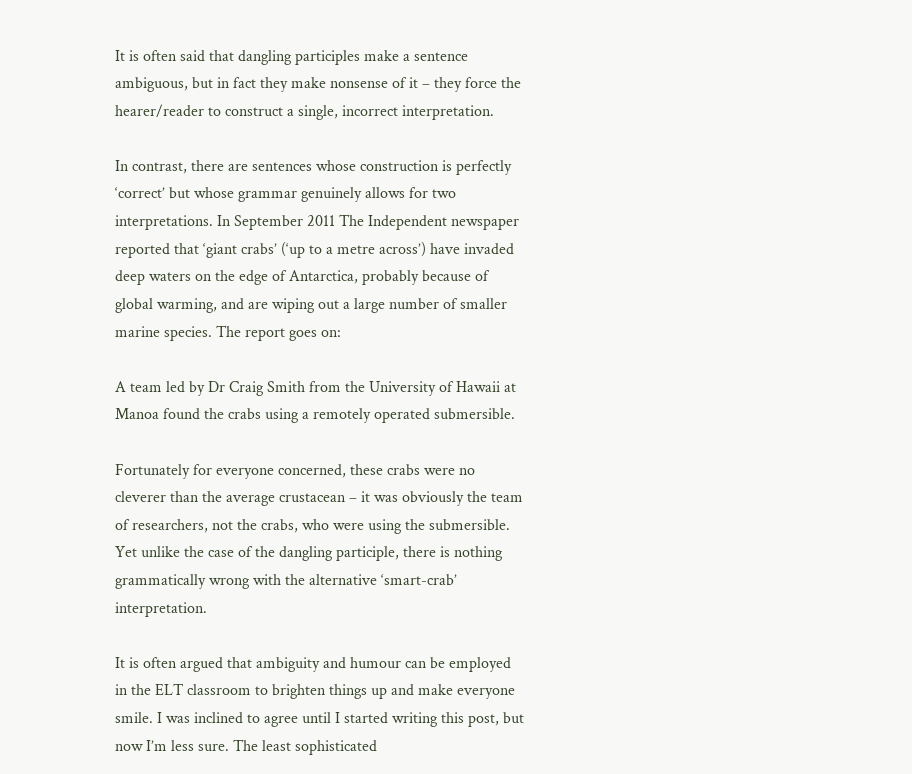It is often said that dangling participles make a sentence ambiguous, but in fact they make nonsense of it – they force the hearer/reader to construct a single, incorrect interpretation.

In contrast, there are sentences whose construction is perfectly ‘correct’ but whose grammar genuinely allows for two interpretations. In September 2011 The Independent newspaper reported that ‘giant crabs’ (‘up to a metre across’) have invaded deep waters on the edge of Antarctica, probably because of global warming, and are wiping out a large number of smaller marine species. The report goes on:

A team led by Dr Craig Smith from the University of Hawaii at Manoa found the crabs using a remotely operated submersible.

Fortunately for everyone concerned, these crabs were no cleverer than the average crustacean – it was obviously the team of researchers, not the crabs, who were using the submersible. Yet unlike the case of the dangling participle, there is nothing grammatically wrong with the alternative ‘smart-crab’ interpretation.

It is often argued that ambiguity and humour can be employed in the ELT classroom to brighten things up and make everyone smile. I was inclined to agree until I started writing this post, but now I’m less sure. The least sophisticated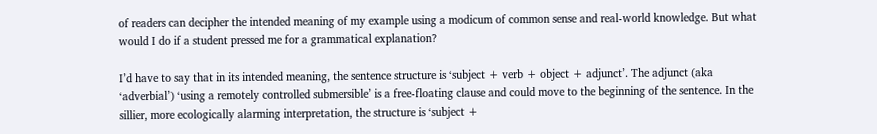of readers can decipher the intended meaning of my example using a modicum of common sense and real-world knowledge. But what would I do if a student pressed me for a grammatical explanation?

I’d have to say that in its intended meaning, the sentence structure is ‘subject + verb + object + adjunct’. The adjunct (aka ‘adverbial’) ‘using a remotely controlled submersible’ is a free-floating clause and could move to the beginning of the sentence. In the sillier, more ecologically alarming interpretation, the structure is ‘subject +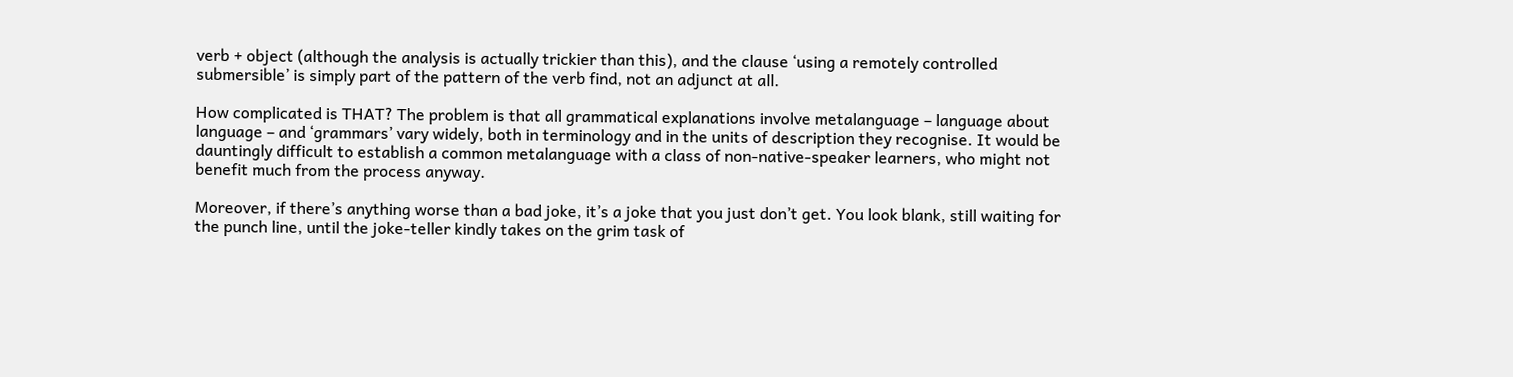verb + object (although the analysis is actually trickier than this), and the clause ‘using a remotely controlled submersible’ is simply part of the pattern of the verb find, not an adjunct at all.

How complicated is THAT? The problem is that all grammatical explanations involve metalanguage – language about language – and ‘grammars’ vary widely, both in terminology and in the units of description they recognise. It would be dauntingly difficult to establish a common metalanguage with a class of non-native-speaker learners, who might not benefit much from the process anyway.

Moreover, if there’s anything worse than a bad joke, it’s a joke that you just don’t get. You look blank, still waiting for the punch line, until the joke-teller kindly takes on the grim task of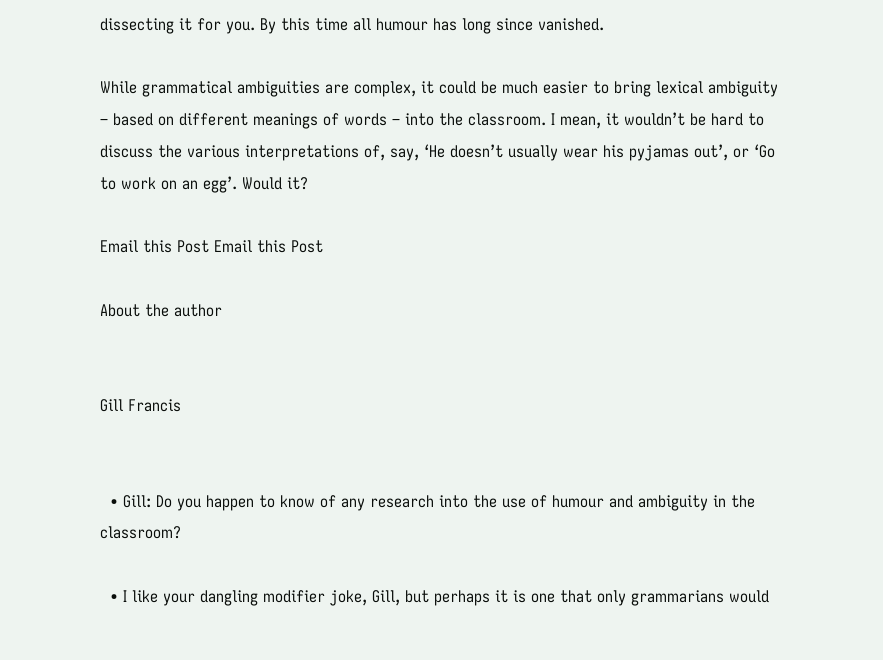dissecting it for you. By this time all humour has long since vanished.

While grammatical ambiguities are complex, it could be much easier to bring lexical ambiguity – based on different meanings of words – into the classroom. I mean, it wouldn’t be hard to discuss the various interpretations of, say, ‘He doesn’t usually wear his pyjamas out’, or ‘Go to work on an egg’. Would it?

Email this Post Email this Post

About the author


Gill Francis


  • Gill: Do you happen to know of any research into the use of humour and ambiguity in the classroom?

  • I like your dangling modifier joke, Gill, but perhaps it is one that only grammarians would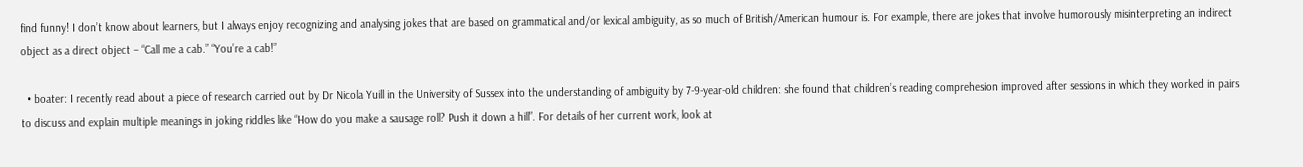find funny! I don’t know about learners, but I always enjoy recognizing and analysing jokes that are based on grammatical and/or lexical ambiguity, as so much of British/American humour is. For example, there are jokes that involve humorously misinterpreting an indirect object as a direct object – “Call me a cab.” “You’re a cab!”

  • boater: I recently read about a piece of research carried out by Dr Nicola Yuill in the University of Sussex into the understanding of ambiguity by 7-9-year-old children: she found that children’s reading comprehesion improved after sessions in which they worked in pairs to discuss and explain multiple meanings in joking riddles like “How do you make a sausage roll? Push it down a hill”. For details of her current work, look at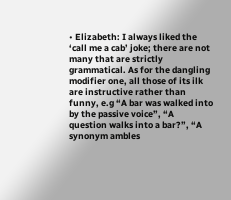• Elizabeth: I always liked the ‘call me a cab’ joke; there are not many that are strictly grammatical. As for the dangling modifier one, all those of its ilk are instructive rather than funny, e.g “A bar was walked into by the passive voice”, “A question walks into a bar?”, “A synonym ambles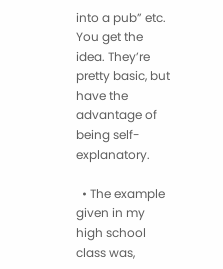into a pub” etc. You get the idea. They’re pretty basic, but have the advantage of being self-explanatory.

  • The example given in my high school class was,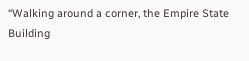“Walking around a corner, the Empire State Building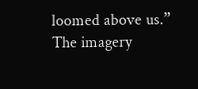loomed above us.” The imagery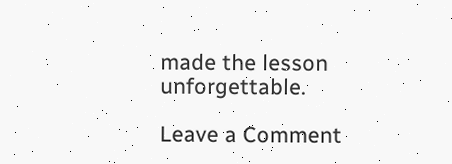made the lesson unforgettable.

Leave a Comment